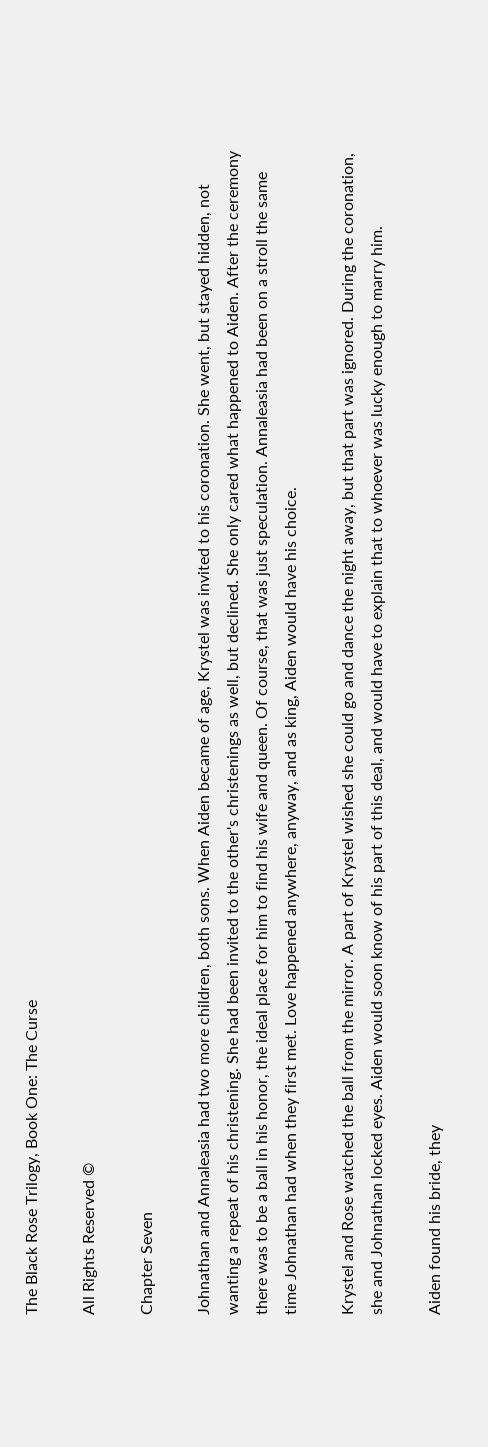The Black Rose Trilogy, Book One: The Curse

All Rights Reserved ©

Chapter Seven

Johnathan and Annaleasia had two more children, both sons. When Aiden became of age, Krystel was invited to his coronation. She went, but stayed hidden, not wanting a repeat of his christening. She had been invited to the other's christenings as well, but declined. She only cared what happened to Aiden. After the ceremony there was to be a ball in his honor, the ideal place for him to find his wife and queen. Of course, that was just speculation. Annaleasia had been on a stroll the same time Johnathan had when they first met. Love happened anywhere, anyway, and as king, Aiden would have his choice.

Krystel and Rose watched the ball from the mirror. A part of Krystel wished she could go and dance the night away, but that part was ignored. During the coronation, she and Johnathan locked eyes. Aiden would soon know of his part of this deal, and would have to explain that to whoever was lucky enough to marry him.

Aiden found his bride, they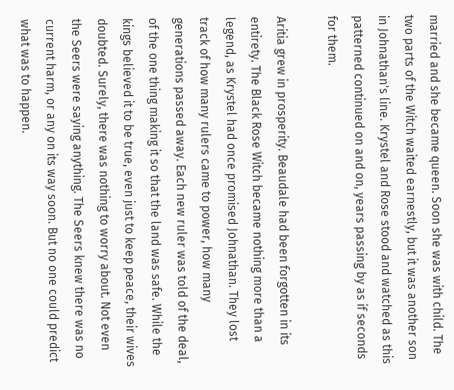married and she became queen. Soon she was with child. The two parts of the Witch waited earnestly, but it was another son in Johnathan's line. Krystel and Rose stood and watched as this patterned continued on and on, years passing by as if seconds for them.

Aritia grew in prosperity. Beaudale had been forgotten in its entirety. The Black Rose Witch became nothing more than a legend, as Krystel had once promised Johnathan. They lost track of how many rulers came to power, how many generations passed away. Each new ruler was told of the deal, of the one thing making it so that the land was safe. While the kings believed it to be true, even just to keep peace, their wives doubted. Surely, there was nothing to worry about. Not even the Seers were saying anything. The Seers knew there was no current harm, or any on its way soon. But no one could predict what was to happen.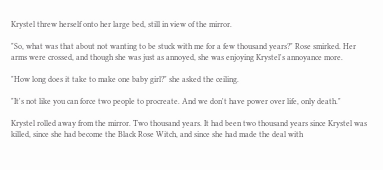Krystel threw herself onto her large bed, still in view of the mirror.

"So, what was that about not wanting to be stuck with me for a few thousand years?" Rose smirked. Her arms were crossed, and though she was just as annoyed, she was enjoying Krystel's annoyance more.

"How long does it take to make one baby girl?" she asked the ceiling.

"It's not like you can force two people to procreate. And we don't have power over life, only death."

Krystel rolled away from the mirror. Two thousand years. It had been two thousand years since Krystel was killed, since she had become the Black Rose Witch, and since she had made the deal with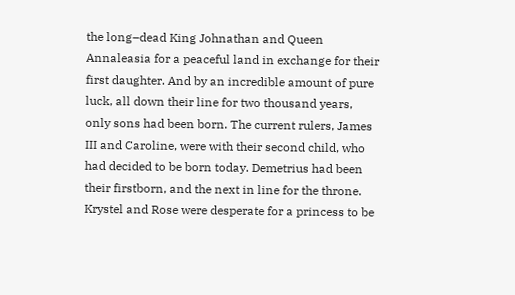the long–dead King Johnathan and Queen Annaleasia for a peaceful land in exchange for their first daughter. And by an incredible amount of pure luck, all down their line for two thousand years, only sons had been born. The current rulers, James III and Caroline, were with their second child, who had decided to be born today. Demetrius had been their firstborn, and the next in line for the throne. Krystel and Rose were desperate for a princess to be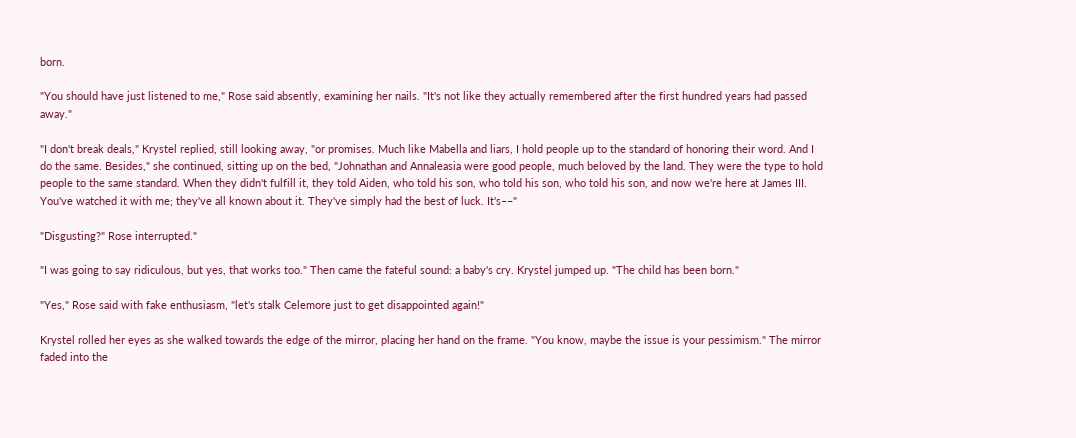born.

"You should have just listened to me," Rose said absently, examining her nails. "It's not like they actually remembered after the first hundred years had passed away."

"I don't break deals," Krystel replied, still looking away, "or promises. Much like Mabella and liars, I hold people up to the standard of honoring their word. And I do the same. Besides," she continued, sitting up on the bed, "Johnathan and Annaleasia were good people, much beloved by the land. They were the type to hold people to the same standard. When they didn't fulfill it, they told Aiden, who told his son, who told his son, who told his son, and now we're here at James III. You've watched it with me; they've all known about it. They've simply had the best of luck. It's––"

"Disgusting?" Rose interrupted."

"I was going to say ridiculous, but yes, that works too." Then came the fateful sound: a baby's cry. Krystel jumped up. "The child has been born."

"Yes," Rose said with fake enthusiasm, "let's stalk Celemore just to get disappointed again!"

Krystel rolled her eyes as she walked towards the edge of the mirror, placing her hand on the frame. "You know, maybe the issue is your pessimism." The mirror faded into the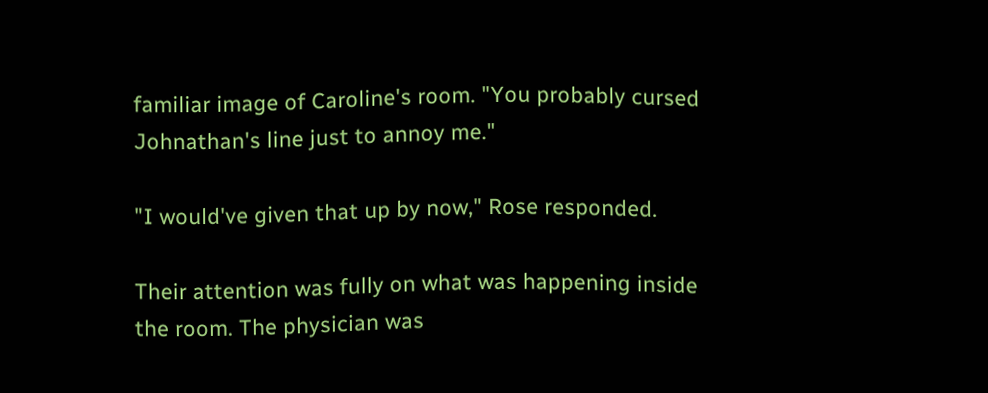familiar image of Caroline's room. "You probably cursed Johnathan's line just to annoy me."

"I would've given that up by now," Rose responded.

Their attention was fully on what was happening inside the room. The physician was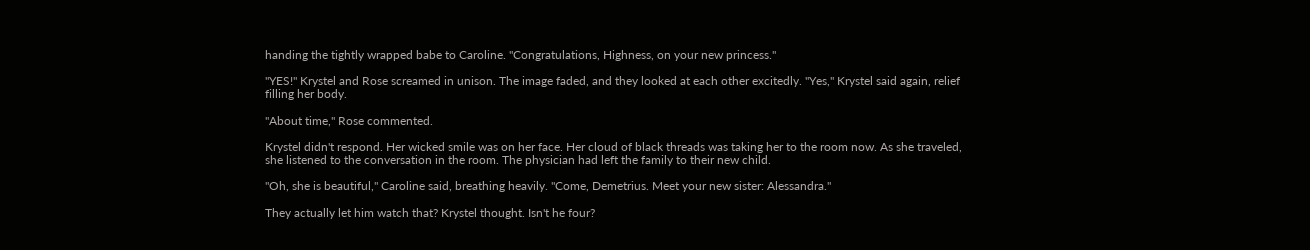handing the tightly wrapped babe to Caroline. "Congratulations, Highness, on your new princess."

"YES!" Krystel and Rose screamed in unison. The image faded, and they looked at each other excitedly. "Yes," Krystel said again, relief filling her body.

"About time," Rose commented.

Krystel didn't respond. Her wicked smile was on her face. Her cloud of black threads was taking her to the room now. As she traveled, she listened to the conversation in the room. The physician had left the family to their new child.

"Oh, she is beautiful," Caroline said, breathing heavily. "Come, Demetrius. Meet your new sister: Alessandra."

They actually let him watch that? Krystel thought. Isn't he four?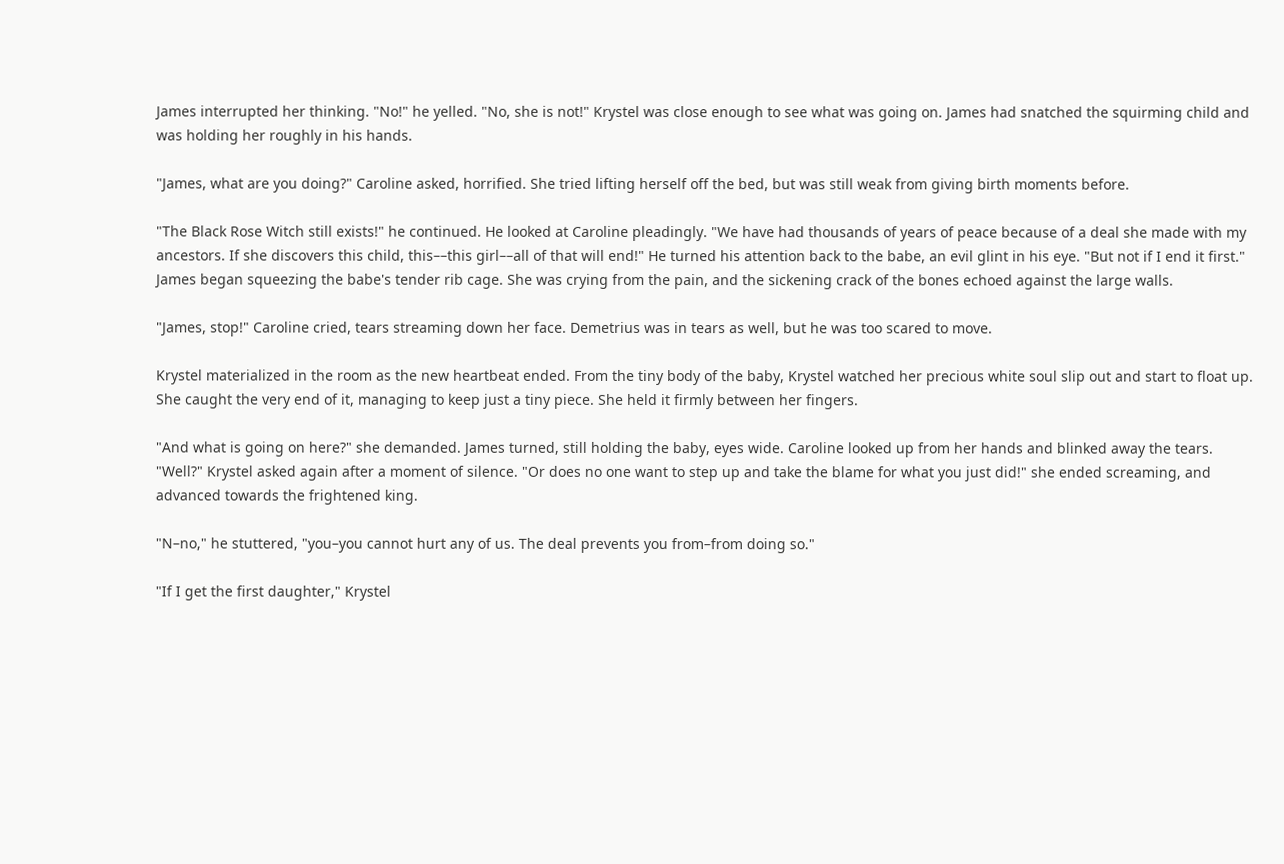James interrupted her thinking. "No!" he yelled. "No, she is not!" Krystel was close enough to see what was going on. James had snatched the squirming child and was holding her roughly in his hands.

"James, what are you doing?" Caroline asked, horrified. She tried lifting herself off the bed, but was still weak from giving birth moments before.

"The Black Rose Witch still exists!" he continued. He looked at Caroline pleadingly. "We have had thousands of years of peace because of a deal she made with my ancestors. If she discovers this child, this––this girl––all of that will end!" He turned his attention back to the babe, an evil glint in his eye. "But not if I end it first." James began squeezing the babe's tender rib cage. She was crying from the pain, and the sickening crack of the bones echoed against the large walls.

"James, stop!" Caroline cried, tears streaming down her face. Demetrius was in tears as well, but he was too scared to move.

Krystel materialized in the room as the new heartbeat ended. From the tiny body of the baby, Krystel watched her precious white soul slip out and start to float up. She caught the very end of it, managing to keep just a tiny piece. She held it firmly between her fingers.

"And what is going on here?" she demanded. James turned, still holding the baby, eyes wide. Caroline looked up from her hands and blinked away the tears. "Well?" Krystel asked again after a moment of silence. "Or does no one want to step up and take the blame for what you just did!" she ended screaming, and advanced towards the frightened king.

"N–no," he stuttered, "you–you cannot hurt any of us. The deal prevents you from–from doing so."

"If I get the first daughter," Krystel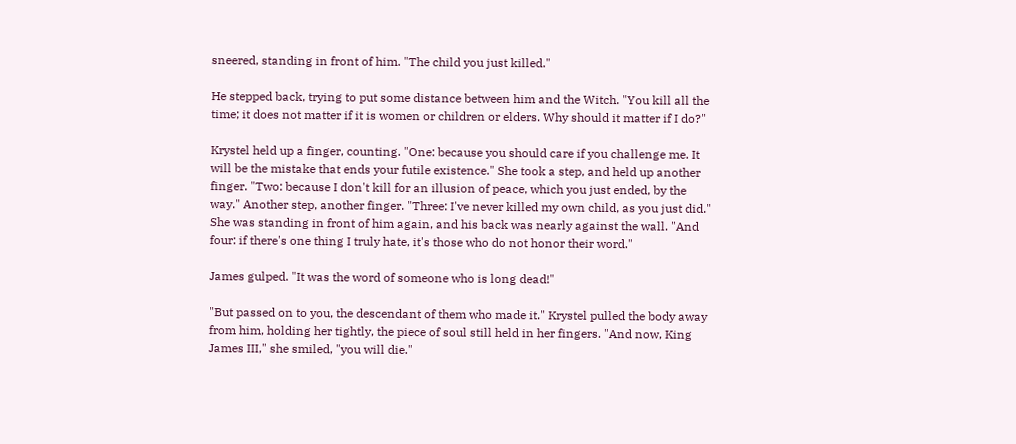sneered, standing in front of him. "The child you just killed."

He stepped back, trying to put some distance between him and the Witch. "You kill all the time; it does not matter if it is women or children or elders. Why should it matter if I do?"

Krystel held up a finger, counting. "One: because you should care if you challenge me. It will be the mistake that ends your futile existence." She took a step, and held up another finger. "Two: because I don't kill for an illusion of peace, which you just ended, by the way." Another step, another finger. "Three: I've never killed my own child, as you just did." She was standing in front of him again, and his back was nearly against the wall. "And four: if there's one thing I truly hate, it's those who do not honor their word."

James gulped. "It was the word of someone who is long dead!"

"But passed on to you, the descendant of them who made it." Krystel pulled the body away from him, holding her tightly, the piece of soul still held in her fingers. "And now, King James III," she smiled, "you will die."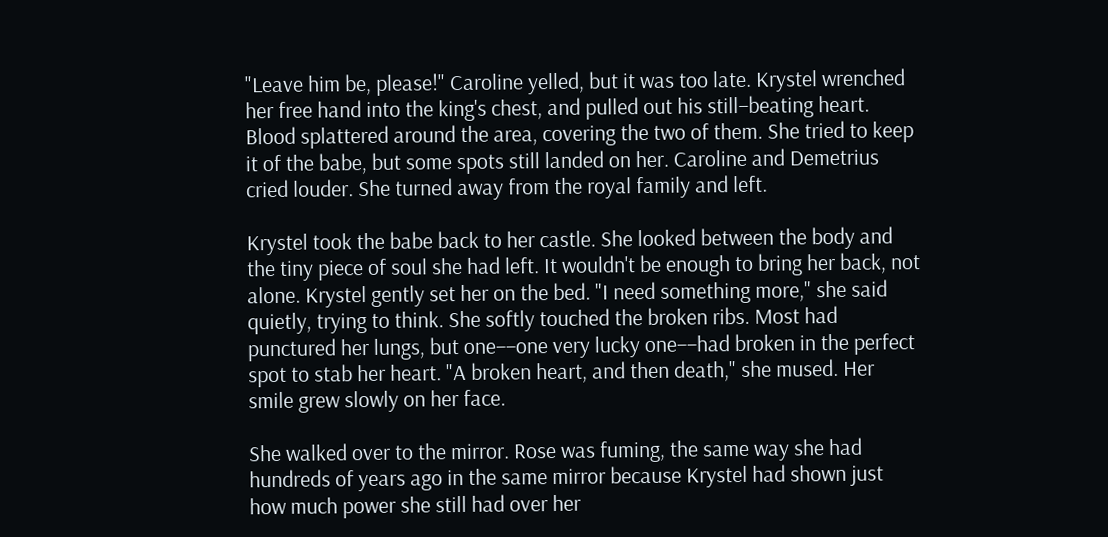"Leave him be, please!" Caroline yelled, but it was too late. Krystel wrenched her free hand into the king's chest, and pulled out his still–beating heart. Blood splattered around the area, covering the two of them. She tried to keep it of the babe, but some spots still landed on her. Caroline and Demetrius cried louder. She turned away from the royal family and left.

Krystel took the babe back to her castle. She looked between the body and the tiny piece of soul she had left. It wouldn't be enough to bring her back, not alone. Krystel gently set her on the bed. "I need something more," she said quietly, trying to think. She softly touched the broken ribs. Most had punctured her lungs, but one––one very lucky one––had broken in the perfect spot to stab her heart. "A broken heart, and then death," she mused. Her smile grew slowly on her face.

She walked over to the mirror. Rose was fuming, the same way she had hundreds of years ago in the same mirror because Krystel had shown just how much power she still had over her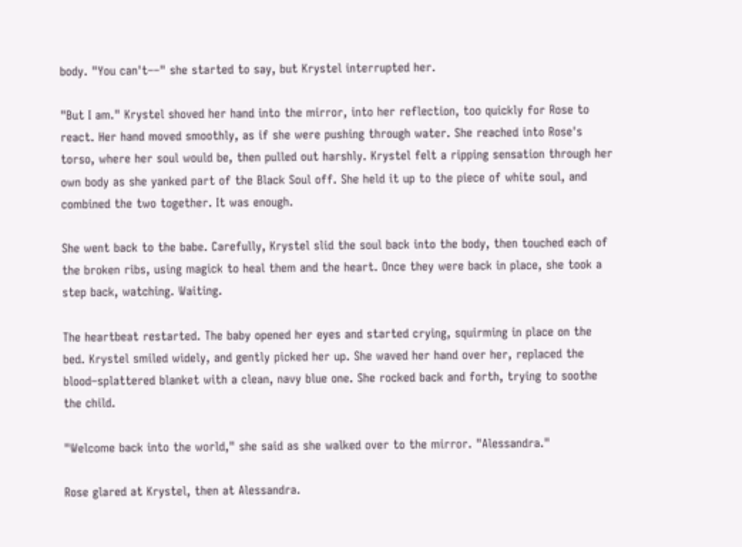body. "You can't––" she started to say, but Krystel interrupted her.

"But I am." Krystel shoved her hand into the mirror, into her reflection, too quickly for Rose to react. Her hand moved smoothly, as if she were pushing through water. She reached into Rose's torso, where her soul would be, then pulled out harshly. Krystel felt a ripping sensation through her own body as she yanked part of the Black Soul off. She held it up to the piece of white soul, and combined the two together. It was enough.

She went back to the babe. Carefully, Krystel slid the soul back into the body, then touched each of the broken ribs, using magick to heal them and the heart. Once they were back in place, she took a step back, watching. Waiting.

The heartbeat restarted. The baby opened her eyes and started crying, squirming in place on the bed. Krystel smiled widely, and gently picked her up. She waved her hand over her, replaced the blood–splattered blanket with a clean, navy blue one. She rocked back and forth, trying to soothe the child.

"Welcome back into the world," she said as she walked over to the mirror. "Alessandra."

Rose glared at Krystel, then at Alessandra.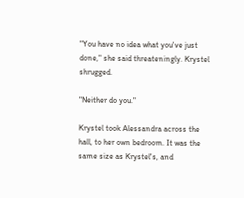"You have no idea what you've just done," she said threateningly. Krystel shrugged.

"Neither do you."

Krystel took Alessandra across the hall, to her own bedroom. It was the same size as Krystel's, and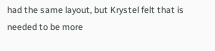had the same layout, but Krystel felt that is needed to be more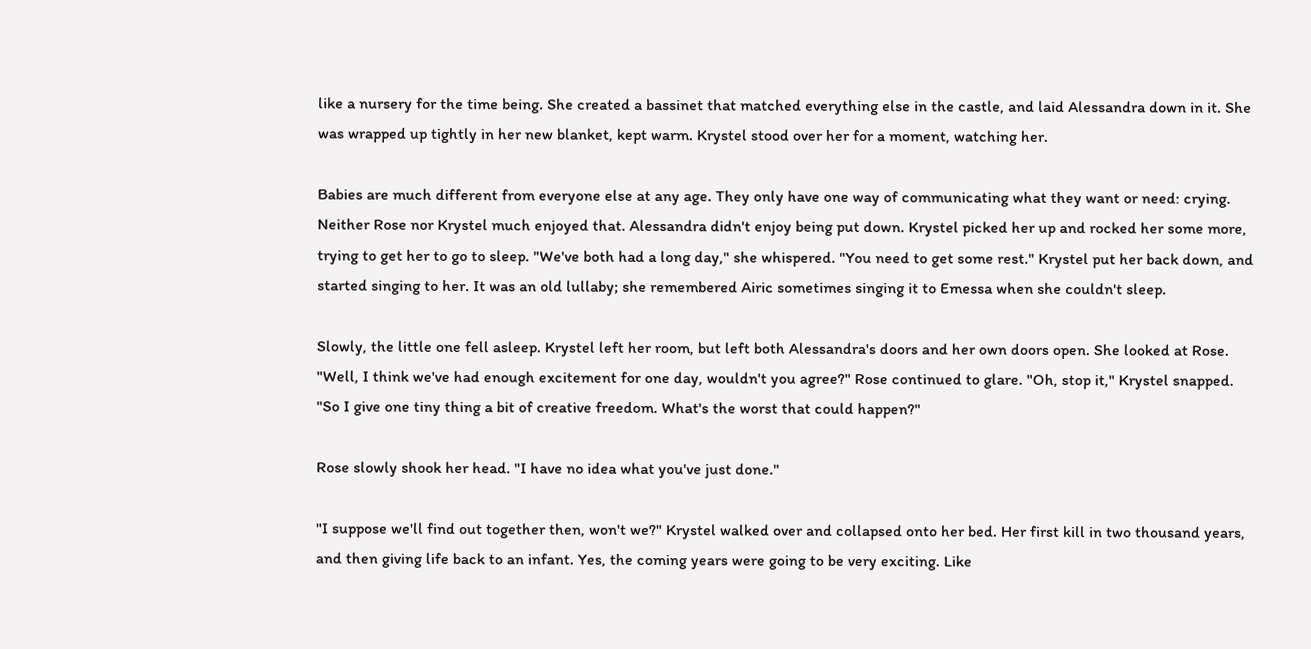like a nursery for the time being. She created a bassinet that matched everything else in the castle, and laid Alessandra down in it. She was wrapped up tightly in her new blanket, kept warm. Krystel stood over her for a moment, watching her.

Babies are much different from everyone else at any age. They only have one way of communicating what they want or need: crying. Neither Rose nor Krystel much enjoyed that. Alessandra didn't enjoy being put down. Krystel picked her up and rocked her some more, trying to get her to go to sleep. "We've both had a long day," she whispered. "You need to get some rest." Krystel put her back down, and started singing to her. It was an old lullaby; she remembered Airic sometimes singing it to Emessa when she couldn't sleep.

Slowly, the little one fell asleep. Krystel left her room, but left both Alessandra's doors and her own doors open. She looked at Rose. "Well, I think we've had enough excitement for one day, wouldn't you agree?" Rose continued to glare. "Oh, stop it," Krystel snapped. "So I give one tiny thing a bit of creative freedom. What's the worst that could happen?"

Rose slowly shook her head. "I have no idea what you've just done."

"I suppose we'll find out together then, won't we?" Krystel walked over and collapsed onto her bed. Her first kill in two thousand years, and then giving life back to an infant. Yes, the coming years were going to be very exciting. Like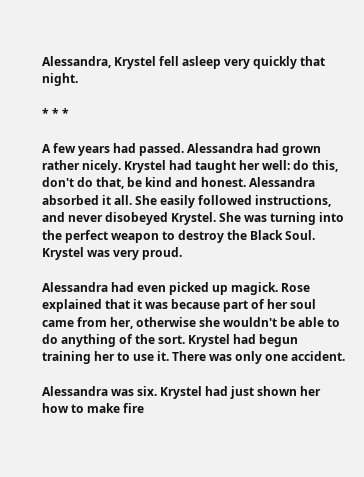Alessandra, Krystel fell asleep very quickly that night.

* * *

A few years had passed. Alessandra had grown rather nicely. Krystel had taught her well: do this, don't do that, be kind and honest. Alessandra absorbed it all. She easily followed instructions, and never disobeyed Krystel. She was turning into the perfect weapon to destroy the Black Soul. Krystel was very proud.

Alessandra had even picked up magick. Rose explained that it was because part of her soul came from her, otherwise she wouldn't be able to do anything of the sort. Krystel had begun training her to use it. There was only one accident.

Alessandra was six. Krystel had just shown her how to make fire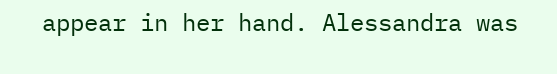appear in her hand. Alessandra was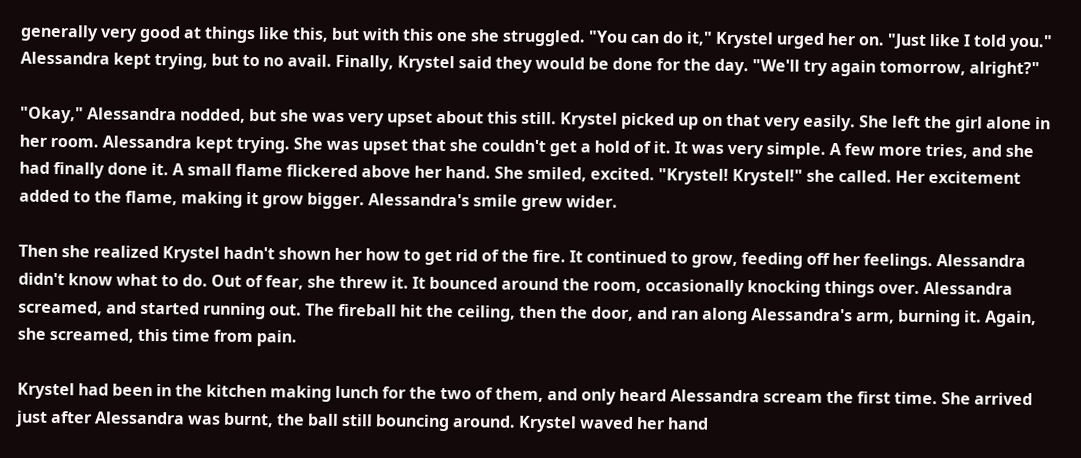generally very good at things like this, but with this one she struggled. "You can do it," Krystel urged her on. "Just like I told you." Alessandra kept trying, but to no avail. Finally, Krystel said they would be done for the day. "We'll try again tomorrow, alright?"

"Okay," Alessandra nodded, but she was very upset about this still. Krystel picked up on that very easily. She left the girl alone in her room. Alessandra kept trying. She was upset that she couldn't get a hold of it. It was very simple. A few more tries, and she had finally done it. A small flame flickered above her hand. She smiled, excited. "Krystel! Krystel!" she called. Her excitement added to the flame, making it grow bigger. Alessandra's smile grew wider.

Then she realized Krystel hadn't shown her how to get rid of the fire. It continued to grow, feeding off her feelings. Alessandra didn't know what to do. Out of fear, she threw it. It bounced around the room, occasionally knocking things over. Alessandra screamed, and started running out. The fireball hit the ceiling, then the door, and ran along Alessandra's arm, burning it. Again, she screamed, this time from pain.

Krystel had been in the kitchen making lunch for the two of them, and only heard Alessandra scream the first time. She arrived just after Alessandra was burnt, the ball still bouncing around. Krystel waved her hand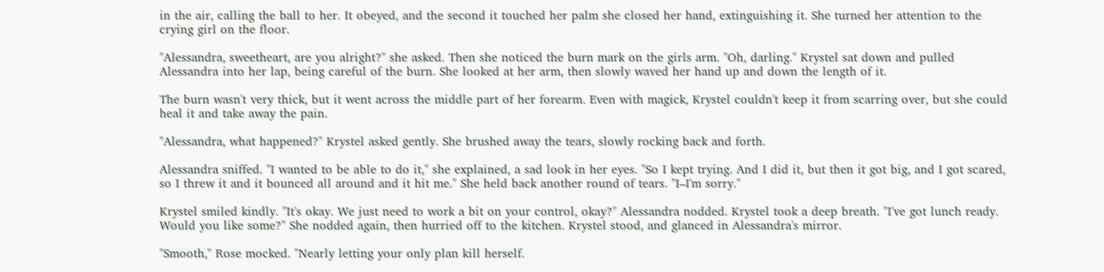in the air, calling the ball to her. It obeyed, and the second it touched her palm she closed her hand, extinguishing it. She turned her attention to the crying girl on the floor.

"Alessandra, sweetheart, are you alright?" she asked. Then she noticed the burn mark on the girls arm. "Oh, darling." Krystel sat down and pulled Alessandra into her lap, being careful of the burn. She looked at her arm, then slowly waved her hand up and down the length of it.

The burn wasn't very thick, but it went across the middle part of her forearm. Even with magick, Krystel couldn't keep it from scarring over, but she could heal it and take away the pain.

"Alessandra, what happened?" Krystel asked gently. She brushed away the tears, slowly rocking back and forth.

Alessandra sniffed. "I wanted to be able to do it," she explained, a sad look in her eyes. "So I kept trying. And I did it, but then it got big, and I got scared, so I threw it and it bounced all around and it hit me." She held back another round of tears. "I–I'm sorry."

Krystel smiled kindly. "It's okay. We just need to work a bit on your control, okay?" Alessandra nodded. Krystel took a deep breath. "I've got lunch ready. Would you like some?" She nodded again, then hurried off to the kitchen. Krystel stood, and glanced in Alessandra's mirror.

"Smooth," Rose mocked. "Nearly letting your only plan kill herself.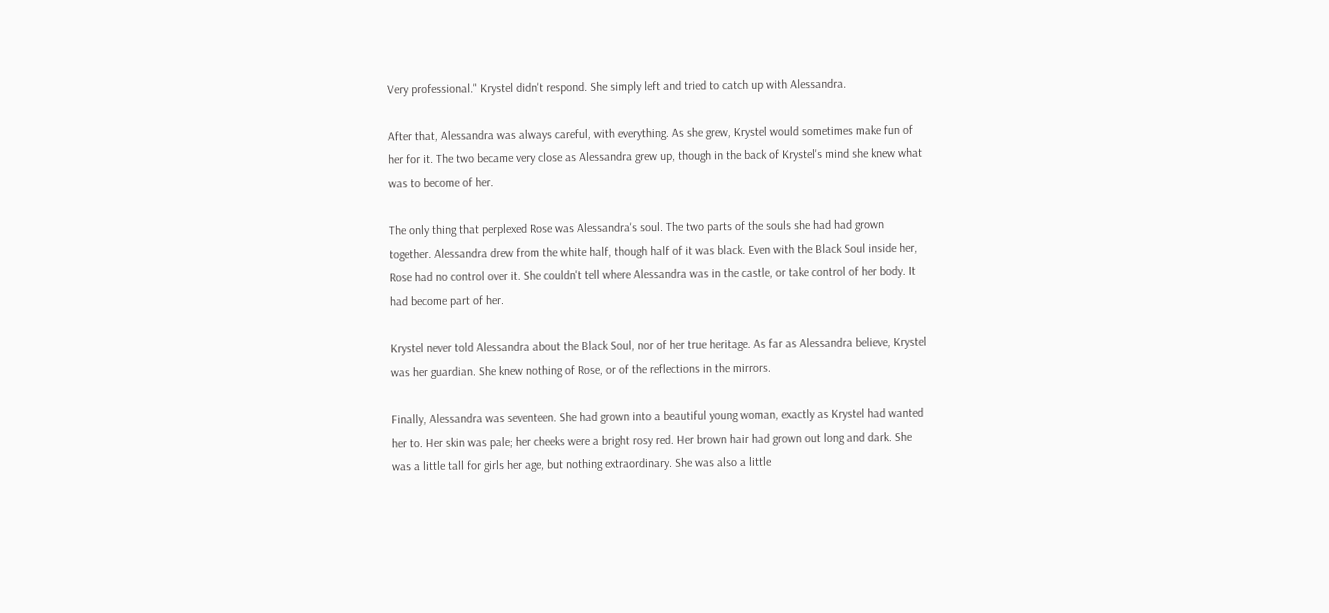Very professional." Krystel didn't respond. She simply left and tried to catch up with Alessandra.

After that, Alessandra was always careful, with everything. As she grew, Krystel would sometimes make fun of her for it. The two became very close as Alessandra grew up, though in the back of Krystel's mind she knew what was to become of her.

The only thing that perplexed Rose was Alessandra's soul. The two parts of the souls she had had grown together. Alessandra drew from the white half, though half of it was black. Even with the Black Soul inside her, Rose had no control over it. She couldn't tell where Alessandra was in the castle, or take control of her body. It had become part of her.

Krystel never told Alessandra about the Black Soul, nor of her true heritage. As far as Alessandra believe, Krystel was her guardian. She knew nothing of Rose, or of the reflections in the mirrors.

Finally, Alessandra was seventeen. She had grown into a beautiful young woman, exactly as Krystel had wanted her to. Her skin was pale; her cheeks were a bright rosy red. Her brown hair had grown out long and dark. She was a little tall for girls her age, but nothing extraordinary. She was also a little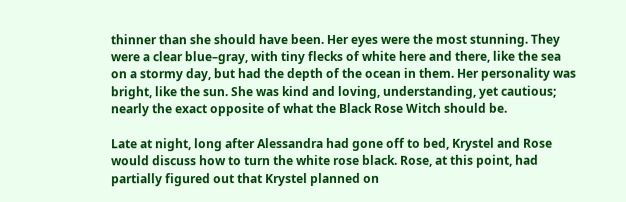thinner than she should have been. Her eyes were the most stunning. They were a clear blue–gray, with tiny flecks of white here and there, like the sea on a stormy day, but had the depth of the ocean in them. Her personality was bright, like the sun. She was kind and loving, understanding, yet cautious; nearly the exact opposite of what the Black Rose Witch should be.

Late at night, long after Alessandra had gone off to bed, Krystel and Rose would discuss how to turn the white rose black. Rose, at this point, had partially figured out that Krystel planned on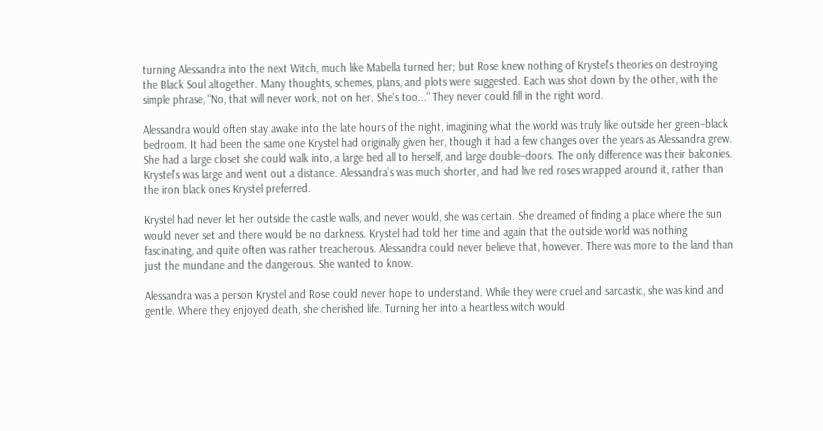turning Alessandra into the next Witch, much like Mabella turned her; but Rose knew nothing of Krystel's theories on destroying the Black Soul altogether. Many thoughts, schemes, plans, and plots were suggested. Each was shot down by the other, with the simple phrase, "No, that will never work, not on her. She's too..." They never could fill in the right word.

Alessandra would often stay awake into the late hours of the night, imagining what the world was truly like outside her green–black bedroom. It had been the same one Krystel had originally given her, though it had a few changes over the years as Alessandra grew. She had a large closet she could walk into, a large bed all to herself, and large double–doors. The only difference was their balconies. Krystel's was large and went out a distance. Alessandra’s was much shorter, and had live red roses wrapped around it, rather than the iron black ones Krystel preferred.

Krystel had never let her outside the castle walls, and never would, she was certain. She dreamed of finding a place where the sun would never set and there would be no darkness. Krystel had told her time and again that the outside world was nothing fascinating, and quite often was rather treacherous. Alessandra could never believe that, however. There was more to the land than just the mundane and the dangerous. She wanted to know.

Alessandra was a person Krystel and Rose could never hope to understand. While they were cruel and sarcastic, she was kind and gentle. Where they enjoyed death, she cherished life. Turning her into a heartless witch would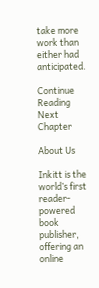take more work than either had anticipated.

Continue Reading Next Chapter

About Us

Inkitt is the world’s first reader-powered book publisher, offering an online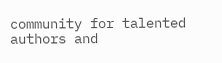community for talented authors and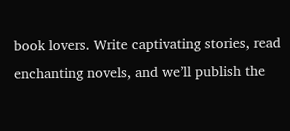book lovers. Write captivating stories, read enchanting novels, and we’ll publish the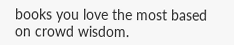books you love the most based on crowd wisdom.